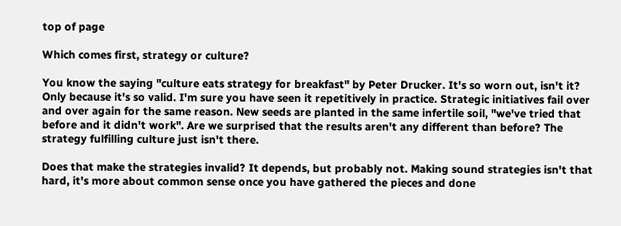top of page

Which comes first, strategy or culture?

You know the saying "culture eats strategy for breakfast" by Peter Drucker. It's so worn out, isn't it? Only because it's so valid. I'm sure you have seen it repetitively in practice. Strategic initiatives fail over and over again for the same reason. New seeds are planted in the same infertile soil, "we've tried that before and it didn't work". Are we surprised that the results aren't any different than before? The strategy fulfilling culture just isn't there.

Does that make the strategies invalid? It depends, but probably not. Making sound strategies isn't that hard, it's more about common sense once you have gathered the pieces and done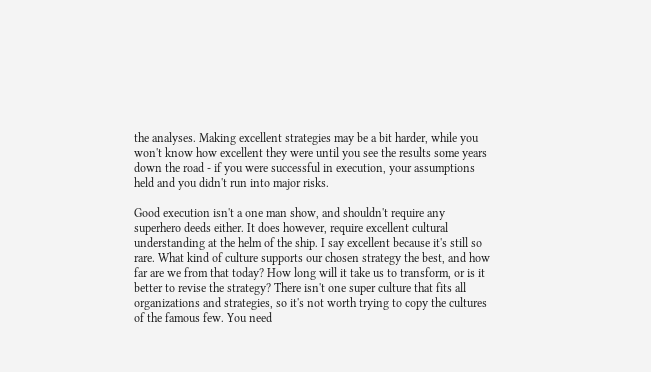the analyses. Making excellent strategies may be a bit harder, while you won't know how excellent they were until you see the results some years down the road - if you were successful in execution, your assumptions held and you didn't run into major risks.

Good execution isn't a one man show, and shouldn't require any superhero deeds either. It does however, require excellent cultural understanding at the helm of the ship. I say excellent because it's still so rare. What kind of culture supports our chosen strategy the best, and how far are we from that today? How long will it take us to transform, or is it better to revise the strategy? There isn't one super culture that fits all organizations and strategies, so it's not worth trying to copy the cultures of the famous few. You need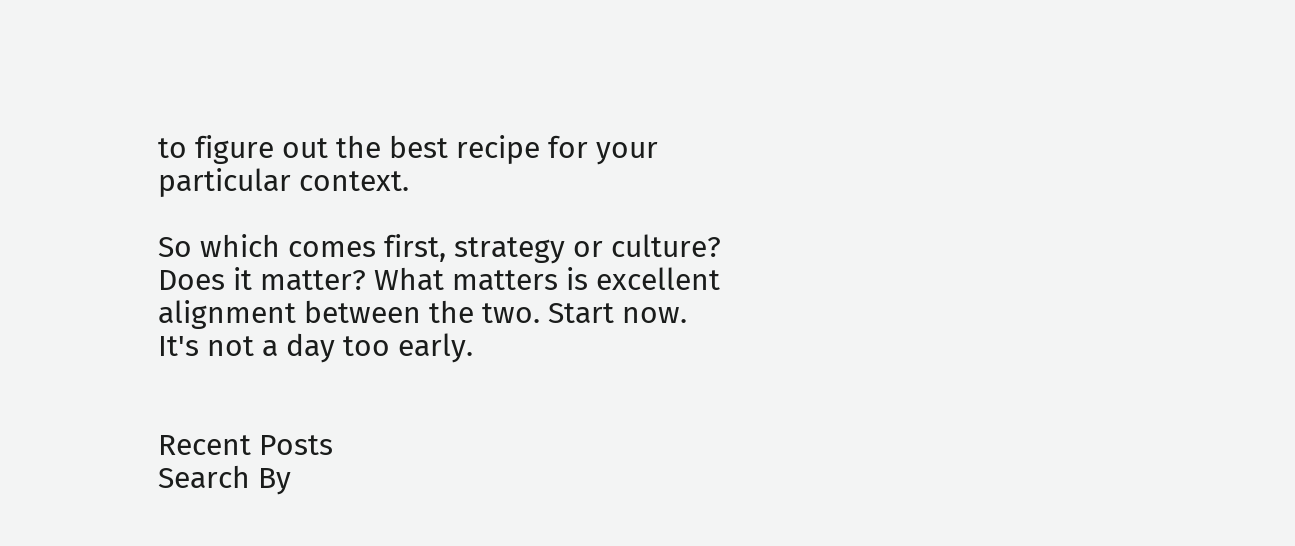to figure out the best recipe for your particular context.

So which comes first, strategy or culture? Does it matter? What matters is excellent alignment between the two. Start now. It's not a day too early.


Recent Posts
Search By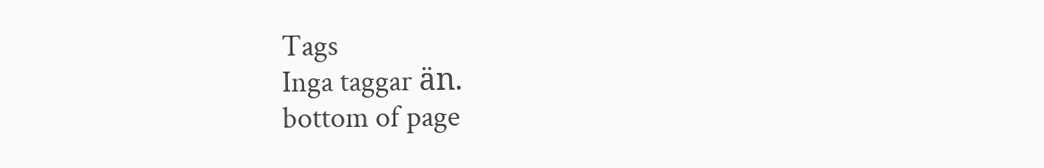Tags
Inga taggar än.
bottom of page